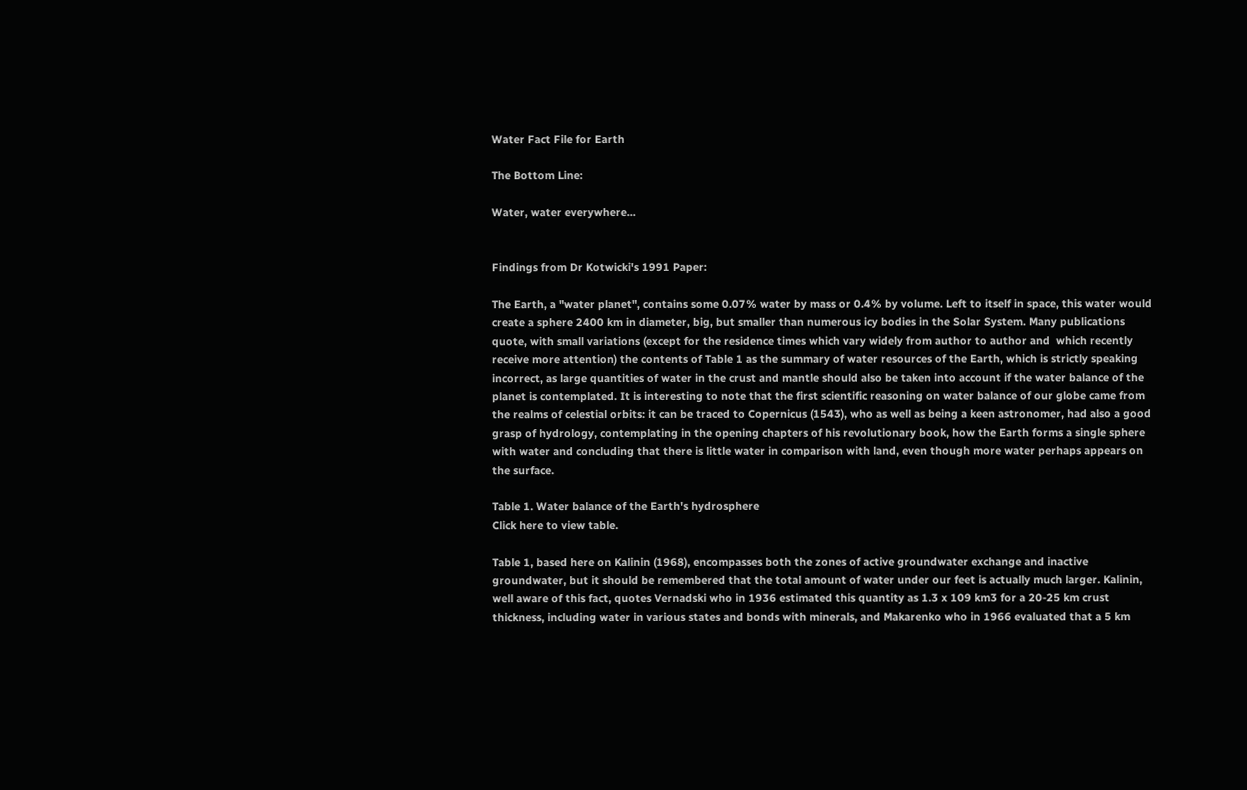Water Fact File for Earth

The Bottom Line:

Water, water everywhere...


Findings from Dr Kotwicki's 1991 Paper:

The Earth, a "water planet", contains some 0.07% water by mass or 0.4% by volume. Left to itself in space, this water would create a sphere 2400 km in diameter, big, but smaller than numerous icy bodies in the Solar System. Many publications quote, with small variations (except for the residence times which vary widely from author to author and  which recently receive more attention) the contents of Table 1 as the summary of water resources of the Earth, which is strictly speaking incorrect, as large quantities of water in the crust and mantle should also be taken into account if the water balance of the planet is contemplated. It is interesting to note that the first scientific reasoning on water balance of our globe came from the realms of celestial orbits: it can be traced to Copernicus (1543), who as well as being a keen astronomer, had also a good grasp of hydrology, contemplating in the opening chapters of his revolutionary book, how the Earth forms a single sphere with water and concluding that there is little water in comparison with land, even though more water perhaps appears on the surface.

Table 1. Water balance of the Earth's hydrosphere
Click here to view table.

Table 1, based here on Kalinin (1968), encompasses both the zones of active groundwater exchange and inactive groundwater, but it should be remembered that the total amount of water under our feet is actually much larger. Kalinin, well aware of this fact, quotes Vernadski who in 1936 estimated this quantity as 1.3 x 109 km3 for a 20-25 km crust  thickness, including water in various states and bonds with minerals, and Makarenko who in 1966 evaluated that a 5 km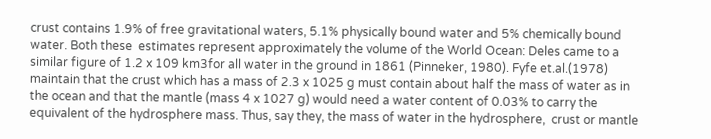crust contains 1.9% of free gravitational waters, 5.1% physically bound water and 5% chemically bound water. Both these  estimates represent approximately the volume of the World Ocean: Deles came to a similar figure of 1.2 x 109 km3for all water in the ground in 1861 (Pinneker, 1980). Fyfe et.al.(1978) maintain that the crust which has a mass of 2.3 x 1025 g must contain about half the mass of water as in the ocean and that the mantle (mass 4 x 1027 g) would need a water content of 0.03% to carry the equivalent of the hydrosphere mass. Thus, say they, the mass of water in the hydrosphere,  crust or mantle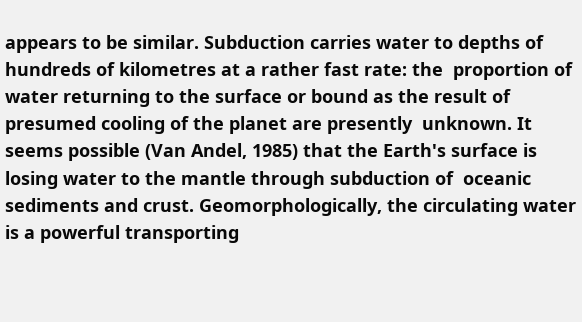appears to be similar. Subduction carries water to depths of hundreds of kilometres at a rather fast rate: the  proportion of water returning to the surface or bound as the result of presumed cooling of the planet are presently  unknown. It seems possible (Van Andel, 1985) that the Earth's surface is losing water to the mantle through subduction of  oceanic sediments and crust. Geomorphologically, the circulating water is a powerful transporting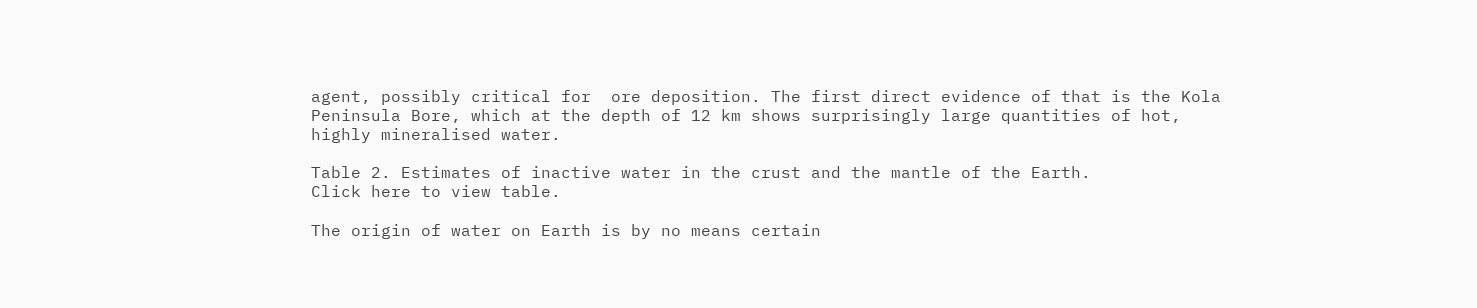agent, possibly critical for  ore deposition. The first direct evidence of that is the Kola Peninsula Bore, which at the depth of 12 km shows surprisingly large quantities of hot, highly mineralised water.

Table 2. Estimates of inactive water in the crust and the mantle of the Earth.
Click here to view table.

The origin of water on Earth is by no means certain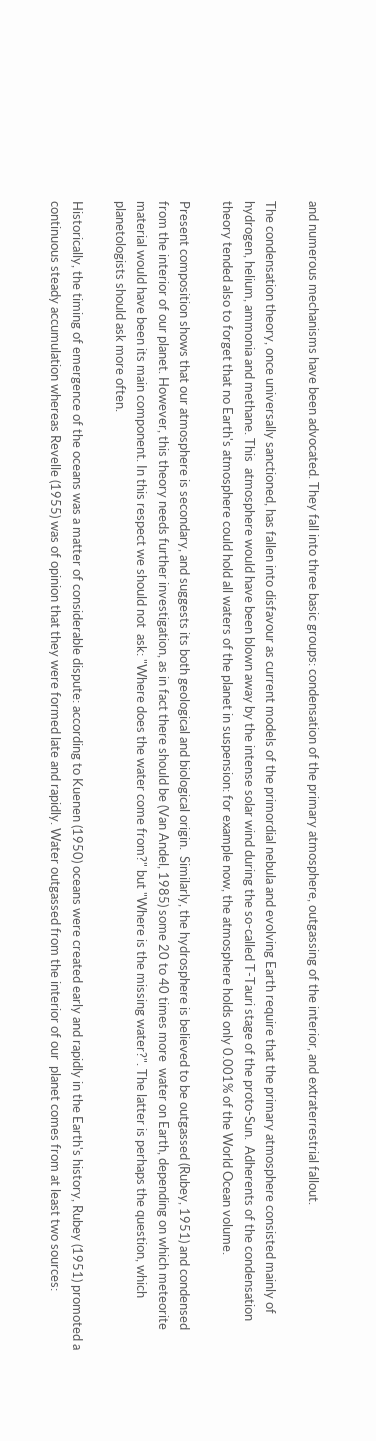and numerous mechanisms have been advocated. They fall into three basic groups: condensation of the primary atmosphere, outgassing of the interior, and extraterrestrial fallout.

The condensation theory, once universally sanctioned, has fallen into disfavour as current models of the primordial nebula and evolving Earth require that the primary atmosphere consisted mainly of hydrogen, helium, ammonia and methane. This  atmosphere would have been blown away by the intense solar wind during the so-called T-Tauri stage of the proto-Sun.  Adherents of the condensation theory tended also to forget that no Earth's atmosphere could hold all waters of the planet in suspension: for example now, the atmosphere holds only 0.001% of the World Ocean volume.

Present composition shows that our atmosphere is secondary, and suggests its both geological and biological origin.  Similarly, the hydrosphere is believed to be outgassed (Rubey, 1951) and condensed from the interior of our planet. However, this theory needs further investigation, as in fact there should be (Van Andel, 1985) some 20 to 40 times more  water on Earth, depending on which meteorite material would have been its main component. In this respect we should not  ask: "Where does the water come from?" but "Where is the missing water?". The latter is perhaps the question, which planetologists should ask more often.

Historically, the timing of emergence of the oceans was a matter of considerable dispute: according to Kuenen (1950) oceans were created early and rapidly in the Earth's history, Rubey (1951) promoted a continuous steady accumulation whereas Revelle (1955) was of opinion that they were formed late and rapidly. Water outgassed from the interior of our  planet comes from at least two sources: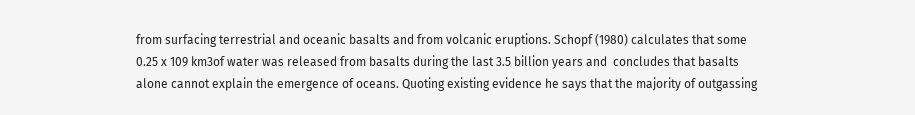from surfacing terrestrial and oceanic basalts and from volcanic eruptions. Schopf (1980) calculates that some 0.25 x 109 km3of water was released from basalts during the last 3.5 billion years and  concludes that basalts alone cannot explain the emergence of oceans. Quoting existing evidence he says that the majority of outgassing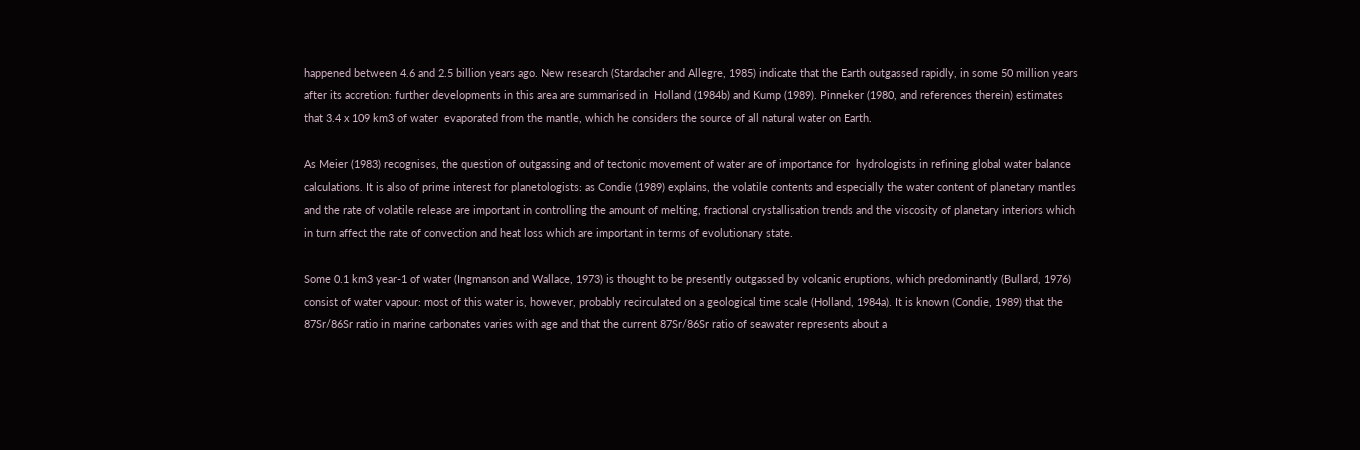happened between 4.6 and 2.5 billion years ago. New research (Stardacher and Allegre, 1985) indicate that the Earth outgassed rapidly, in some 50 million years after its accretion: further developments in this area are summarised in  Holland (1984b) and Kump (1989). Pinneker (1980, and references therein) estimates that 3.4 x 109 km3 of water  evaporated from the mantle, which he considers the source of all natural water on Earth.

As Meier (1983) recognises, the question of outgassing and of tectonic movement of water are of importance for  hydrologists in refining global water balance calculations. It is also of prime interest for planetologists: as Condie (1989) explains, the volatile contents and especially the water content of planetary mantles and the rate of volatile release are important in controlling the amount of melting, fractional crystallisation trends and the viscosity of planetary interiors which in turn affect the rate of convection and heat loss which are important in terms of evolutionary state.

Some 0.1 km3 year-1 of water (Ingmanson and Wallace, 1973) is thought to be presently outgassed by volcanic eruptions, which predominantly (Bullard, 1976) consist of water vapour: most of this water is, however, probably recirculated on a geological time scale (Holland, 1984a). It is known (Condie, 1989) that the 87Sr/86Sr ratio in marine carbonates varies with age and that the current 87Sr/86Sr ratio of seawater represents about a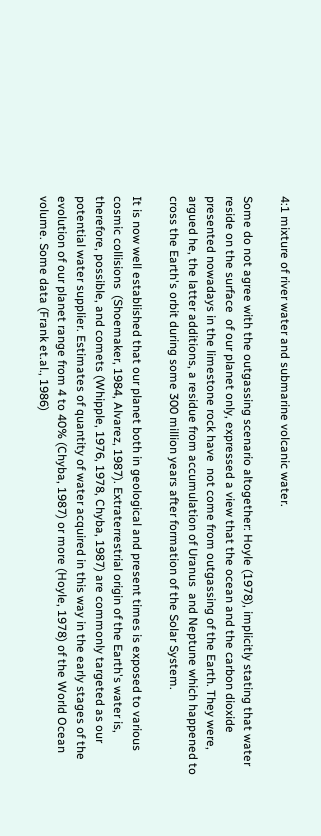4:1 mixture of river water and submarine volcanic water.

Some do not agree with the outgassing scenario altogether: Hoyle (1978), implicitly stating that water reside on the surface  of our planet only, expressed a view that the ocean and the carbon dioxide presented nowadays in the limestone rock have  not come from outgassing of the Earth. They were, argued he, the latter additions, a residue from accumulation of Uranus  and Neptune which happened to cross the Earth's orbit during some 300 million years after formation of the Solar System.

It is now well established that our planet both in geological and present times is exposed to various cosmic collisions  (Shoemaker, 1984, Alvarez, 1987). Extraterrestrial origin of the Earth's water is, therefore, possible, and comets (Whipple, 1976, 1978, Chyba, 1987) are commonly targeted as our potential water supplier. Estimates of quantity of water acquired in this way in the early stages of the evolution of our planet range from 4 to 40% (Chyba, 1987) or more (Hoyle, 1978) of the World Ocean volume. Some data (Frank et.al., 1986)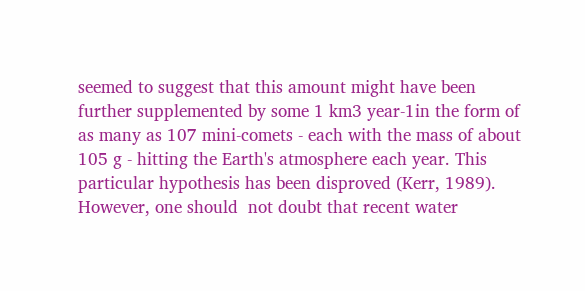seemed to suggest that this amount might have been further supplemented by some 1 km3 year-1in the form of as many as 107 mini-comets - each with the mass of about 105 g - hitting the Earth's atmosphere each year. This particular hypothesis has been disproved (Kerr, 1989). However, one should  not doubt that recent water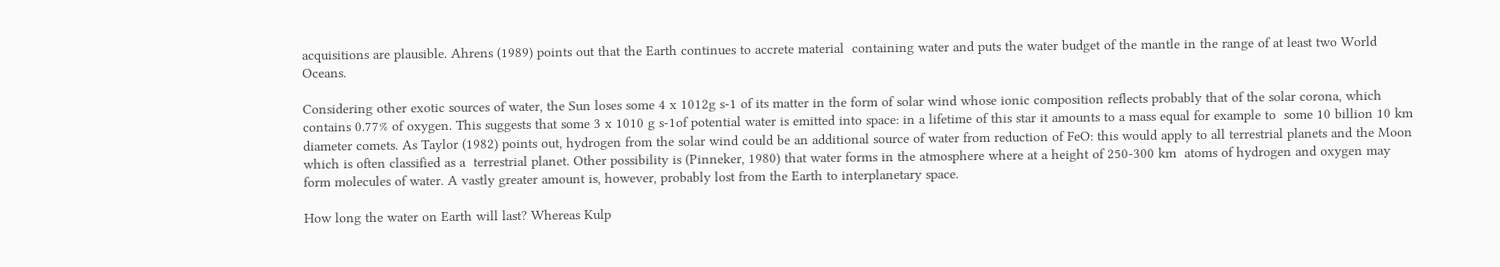acquisitions are plausible. Ahrens (1989) points out that the Earth continues to accrete material  containing water and puts the water budget of the mantle in the range of at least two World Oceans.

Considering other exotic sources of water, the Sun loses some 4 x 1012g s-1 of its matter in the form of solar wind whose ionic composition reflects probably that of the solar corona, which contains 0.77% of oxygen. This suggests that some 3 x 1010 g s-1of potential water is emitted into space: in a lifetime of this star it amounts to a mass equal for example to  some 10 billion 10 km diameter comets. As Taylor (1982) points out, hydrogen from the solar wind could be an additional source of water from reduction of FeO: this would apply to all terrestrial planets and the Moon which is often classified as a  terrestrial planet. Other possibility is (Pinneker, 1980) that water forms in the atmosphere where at a height of 250-300 km  atoms of hydrogen and oxygen may form molecules of water. A vastly greater amount is, however, probably lost from the Earth to interplanetary space.

How long the water on Earth will last? Whereas Kulp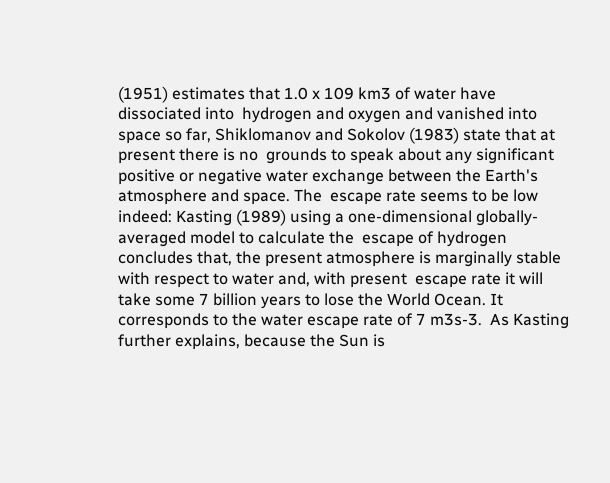(1951) estimates that 1.0 x 109 km3 of water have dissociated into  hydrogen and oxygen and vanished into space so far, Shiklomanov and Sokolov (1983) state that at present there is no  grounds to speak about any significant positive or negative water exchange between the Earth's atmosphere and space. The  escape rate seems to be low indeed: Kasting (1989) using a one-dimensional globally-averaged model to calculate the  escape of hydrogen concludes that, the present atmosphere is marginally stable with respect to water and, with present  escape rate it will take some 7 billion years to lose the World Ocean. It corresponds to the water escape rate of 7 m3s-3.  As Kasting further explains, because the Sun is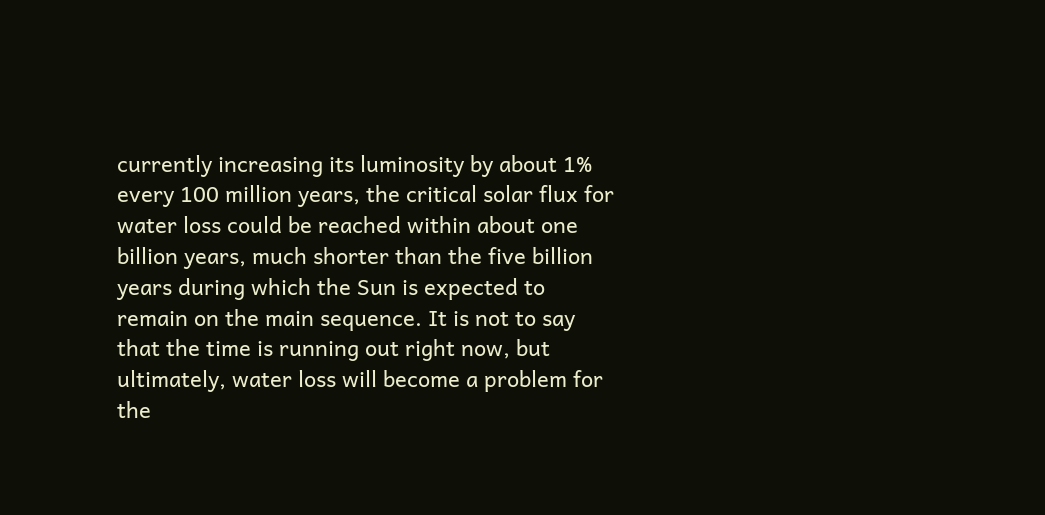currently increasing its luminosity by about 1% every 100 million years, the critical solar flux for water loss could be reached within about one billion years, much shorter than the five billion years during which the Sun is expected to remain on the main sequence. It is not to say that the time is running out right now, but  ultimately, water loss will become a problem for the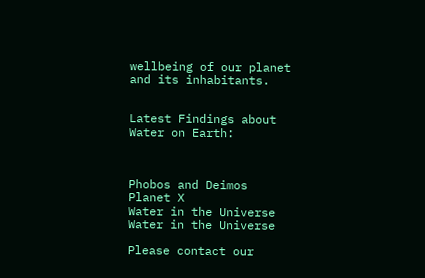wellbeing of our planet and its inhabitants.


Latest Findings about Water on Earth:



Phobos and Deimos
Planet X
Water in the Universe
Water in the Universe

Please contact our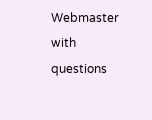Webmaster with questions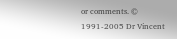or comments. © 1991-2005 Dr Vincent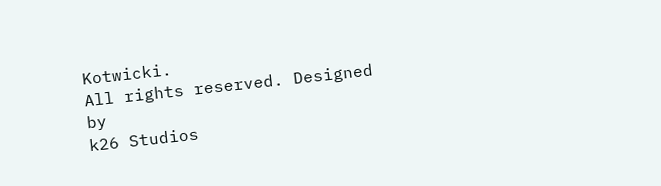Kotwicki.
All rights reserved. Designed by
k26 Studios